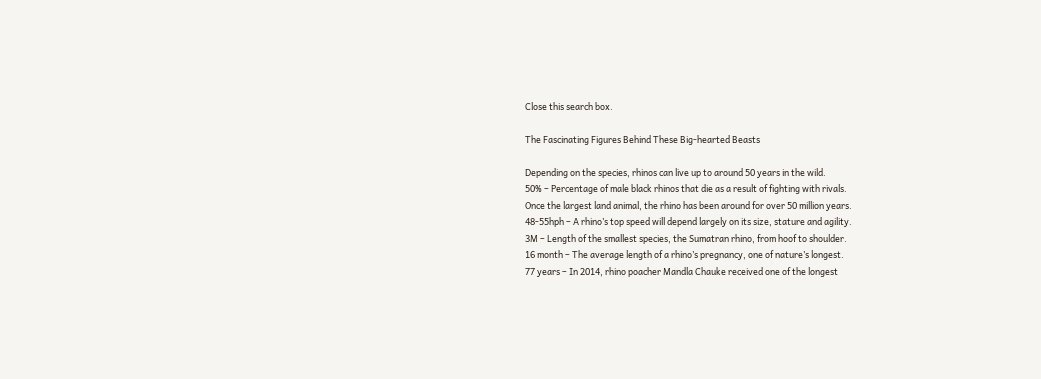Close this search box.

The Fascinating Figures Behind These Big-hearted Beasts

Depending on the species, rhinos can live up to around 50 years in the wild.
50% – Percentage of male black rhinos that die as a result of fighting with rivals.
Once the largest land animal, the rhino has been around for over 50 million years.
48-55hph – A rhino’s top speed will depend largely on its size, stature and agility.
3M – Length of the smallest species, the Sumatran rhino, from hoof to shoulder.
16 month – The average length of a rhino’s pregnancy, one of nature’s longest.
77 years – In 2014, rhino poacher Mandla Chauke received one of the longest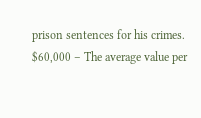prison sentences for his crimes.
$60,000 – The average value per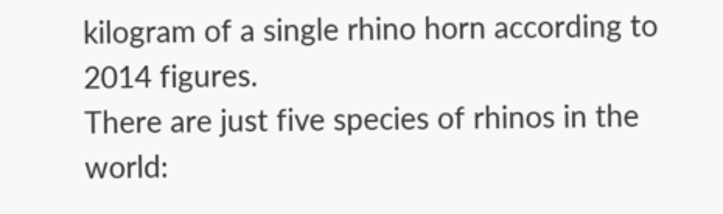kilogram of a single rhino horn according to 2014 figures.
There are just five species of rhinos in the world: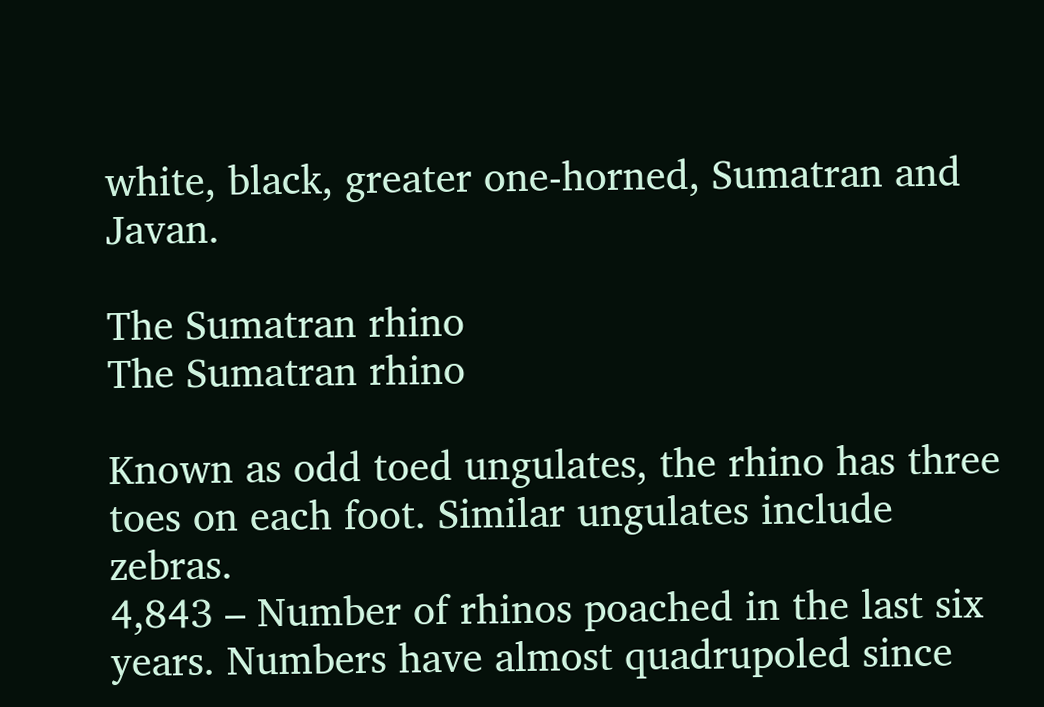white, black, greater one-horned, Sumatran and Javan.

The Sumatran rhino
The Sumatran rhino

Known as odd toed ungulates, the rhino has three toes on each foot. Similar ungulates include zebras.
4,843 – Number of rhinos poached in the last six years. Numbers have almost quadrupoled since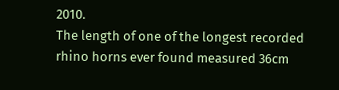2010.
The length of one of the longest recorded rhino horns ever found measured 36cm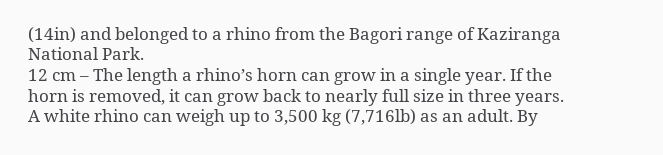(14in) and belonged to a rhino from the Bagori range of Kaziranga National Park.
12 cm – The length a rhino’s horn can grow in a single year. If the horn is removed, it can grow back to nearly full size in three years.
A white rhino can weigh up to 3,500 kg (7,716lb) as an adult. By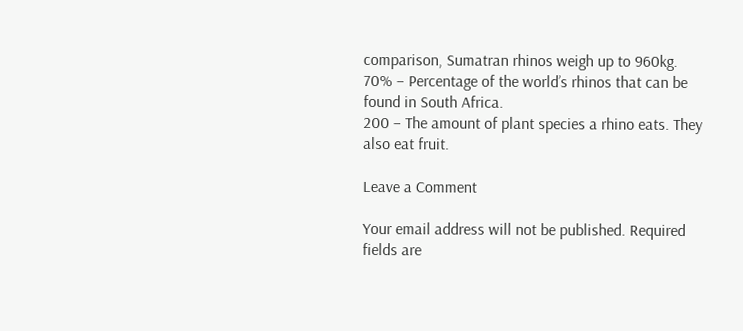comparison, Sumatran rhinos weigh up to 960kg.
70% – Percentage of the world’s rhinos that can be found in South Africa.
200 – The amount of plant species a rhino eats. They also eat fruit.

Leave a Comment

Your email address will not be published. Required fields are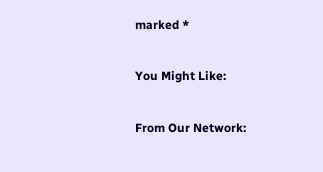marked *

You Might Like:

From Our Network: